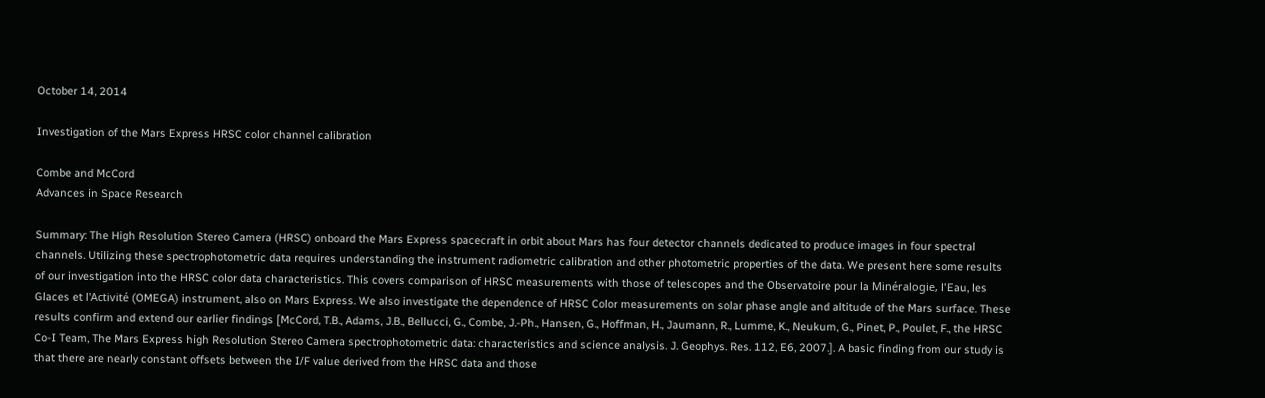October 14, 2014

Investigation of the Mars Express HRSC color channel calibration

Combe and McCord
Advances in Space Research

Summary: The High Resolution Stereo Camera (HRSC) onboard the Mars Express spacecraft in orbit about Mars has four detector channels dedicated to produce images in four spectral channels. Utilizing these spectrophotometric data requires understanding the instrument radiometric calibration and other photometric properties of the data. We present here some results of our investigation into the HRSC color data characteristics. This covers comparison of HRSC measurements with those of telescopes and the Observatoire pour la Minéralogie, l'Eau, les Glaces et l'Activité (OMEGA) instrument, also on Mars Express. We also investigate the dependence of HRSC Color measurements on solar phase angle and altitude of the Mars surface. These results confirm and extend our earlier findings [McCord, T.B., Adams, J.B., Bellucci, G., Combe, J.-Ph., Hansen, G., Hoffman, H., Jaumann, R., Lumme, K., Neukum, G., Pinet, P., Poulet, F., the HRSC Co-I Team, The Mars Express high Resolution Stereo Camera spectrophotometric data: characteristics and science analysis. J. Geophys. Res. 112, E6, 2007.]. A basic finding from our study is that there are nearly constant offsets between the I/F value derived from the HRSC data and those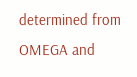determined from OMEGA and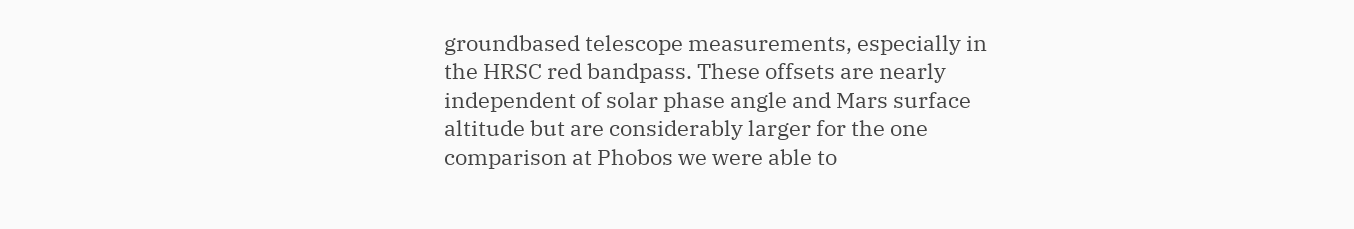groundbased telescope measurements, especially in the HRSC red bandpass. These offsets are nearly independent of solar phase angle and Mars surface altitude but are considerably larger for the one comparison at Phobos we were able to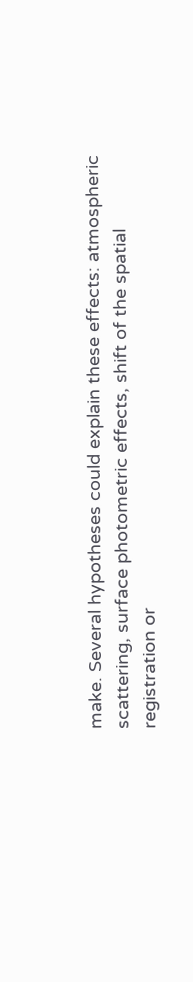make. Several hypotheses could explain these effects: atmospheric scattering, surface photometric effects, shift of the spatial registration or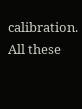calibration. All these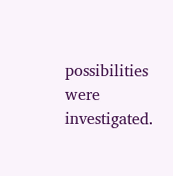possibilities were investigated.